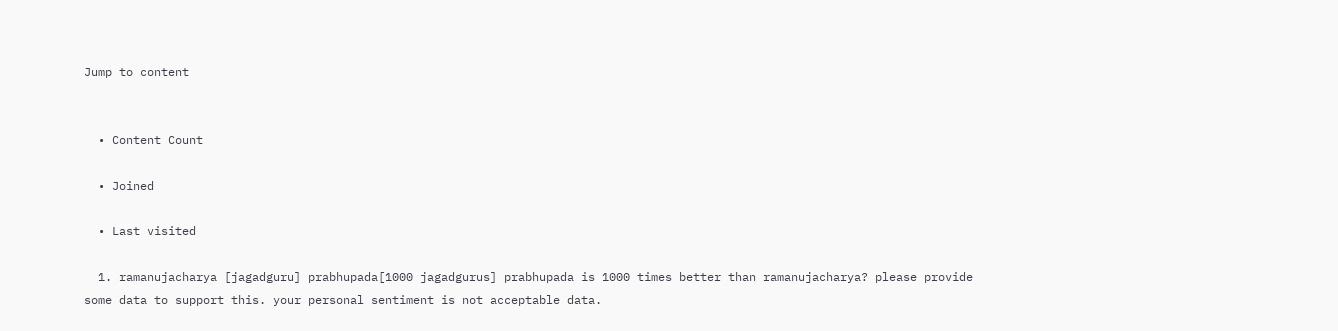Jump to content


  • Content Count

  • Joined

  • Last visited

  1. ramanujacharya [jagadguru] prabhupada[1000 jagadgurus] prabhupada is 1000 times better than ramanujacharya? please provide some data to support this. your personal sentiment is not acceptable data.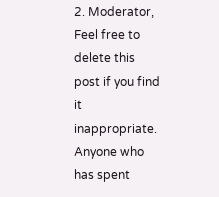2. Moderator, Feel free to delete this post if you find it inappropriate. Anyone who has spent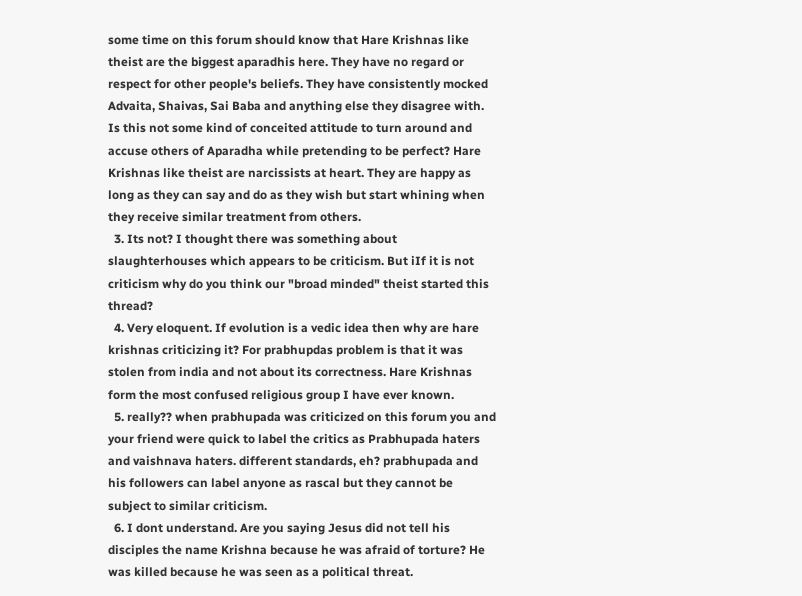some time on this forum should know that Hare Krishnas like theist are the biggest aparadhis here. They have no regard or respect for other people's beliefs. They have consistently mocked Advaita, Shaivas, Sai Baba and anything else they disagree with. Is this not some kind of conceited attitude to turn around and accuse others of Aparadha while pretending to be perfect? Hare Krishnas like theist are narcissists at heart. They are happy as long as they can say and do as they wish but start whining when they receive similar treatment from others.
  3. Its not? I thought there was something about slaughterhouses which appears to be criticism. But iIf it is not criticism why do you think our "broad minded" theist started this thread?
  4. Very eloquent. If evolution is a vedic idea then why are hare krishnas criticizing it? For prabhupdas problem is that it was stolen from india and not about its correctness. Hare Krishnas form the most confused religious group I have ever known.
  5. really?? when prabhupada was criticized on this forum you and your friend were quick to label the critics as Prabhupada haters and vaishnava haters. different standards, eh? prabhupada and his followers can label anyone as rascal but they cannot be subject to similar criticism.
  6. I dont understand. Are you saying Jesus did not tell his disciples the name Krishna because he was afraid of torture? He was killed because he was seen as a political threat.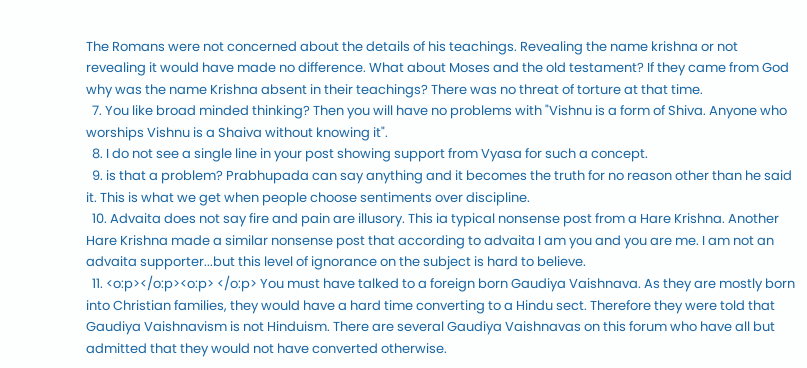The Romans were not concerned about the details of his teachings. Revealing the name krishna or not revealing it would have made no difference. What about Moses and the old testament? If they came from God why was the name Krishna absent in their teachings? There was no threat of torture at that time.
  7. You like broad minded thinking? Then you will have no problems with "Vishnu is a form of Shiva. Anyone who worships Vishnu is a Shaiva without knowing it".
  8. I do not see a single line in your post showing support from Vyasa for such a concept.
  9. is that a problem? Prabhupada can say anything and it becomes the truth for no reason other than he said it. This is what we get when people choose sentiments over discipline.
  10. Advaita does not say fire and pain are illusory. This ia typical nonsense post from a Hare Krishna. Another Hare Krishna made a similar nonsense post that according to advaita I am you and you are me. I am not an advaita supporter...but this level of ignorance on the subject is hard to believe.
  11. <o:p></o:p><o:p> </o:p> You must have talked to a foreign born Gaudiya Vaishnava. As they are mostly born into Christian families, they would have a hard time converting to a Hindu sect. Therefore they were told that Gaudiya Vaishnavism is not Hinduism. There are several Gaudiya Vaishnavas on this forum who have all but admitted that they would not have converted otherwise.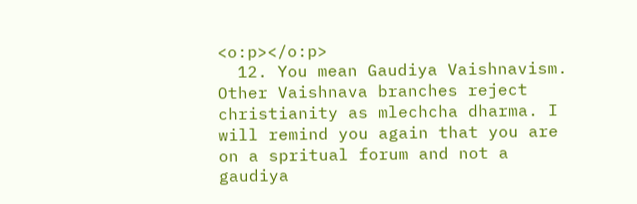<o:p></o:p>
  12. You mean Gaudiya Vaishnavism. Other Vaishnava branches reject christianity as mlechcha dharma. I will remind you again that you are on a spritual forum and not a gaudiya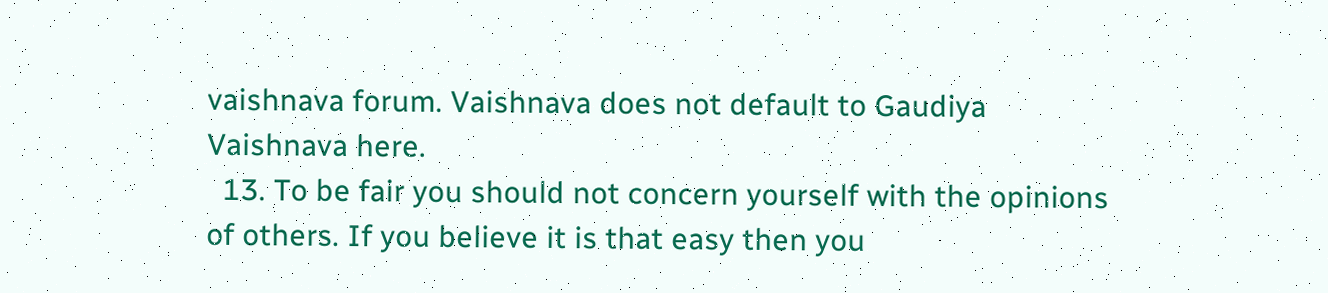vaishnava forum. Vaishnava does not default to Gaudiya Vaishnava here.
  13. To be fair you should not concern yourself with the opinions of others. If you believe it is that easy then you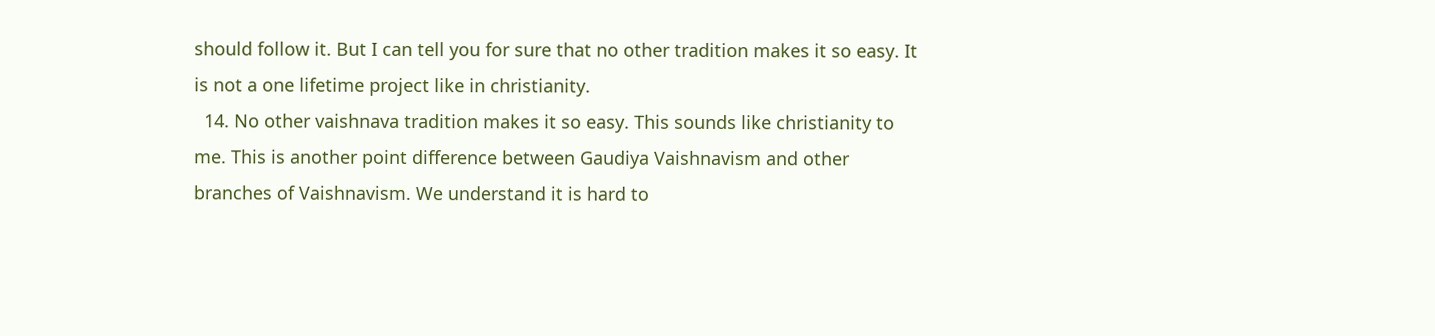should follow it. But I can tell you for sure that no other tradition makes it so easy. It is not a one lifetime project like in christianity.
  14. No other vaishnava tradition makes it so easy. This sounds like christianity to me. This is another point difference between Gaudiya Vaishnavism and other branches of Vaishnavism. We understand it is hard to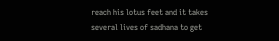reach his lotus feet and it takes several lives of sadhana to get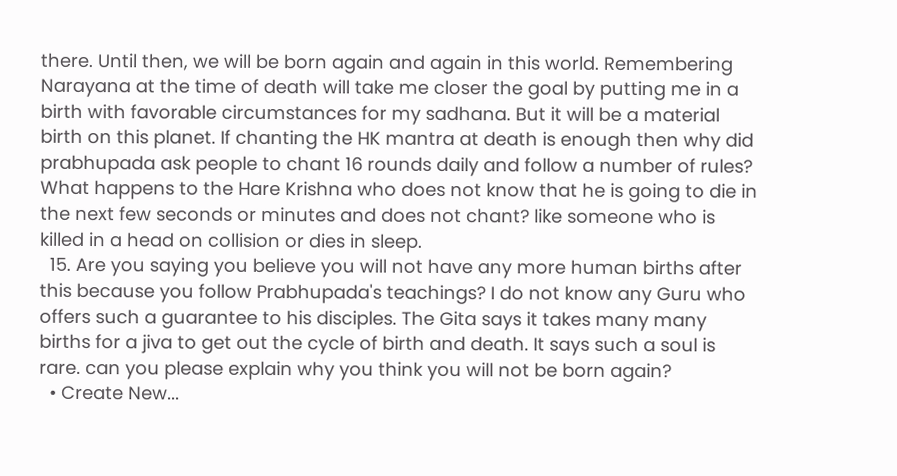there. Until then, we will be born again and again in this world. Remembering Narayana at the time of death will take me closer the goal by putting me in a birth with favorable circumstances for my sadhana. But it will be a material birth on this planet. If chanting the HK mantra at death is enough then why did prabhupada ask people to chant 16 rounds daily and follow a number of rules? What happens to the Hare Krishna who does not know that he is going to die in the next few seconds or minutes and does not chant? like someone who is killed in a head on collision or dies in sleep.
  15. Are you saying you believe you will not have any more human births after this because you follow Prabhupada's teachings? I do not know any Guru who offers such a guarantee to his disciples. The Gita says it takes many many births for a jiva to get out the cycle of birth and death. It says such a soul is rare. can you please explain why you think you will not be born again?
  • Create New...